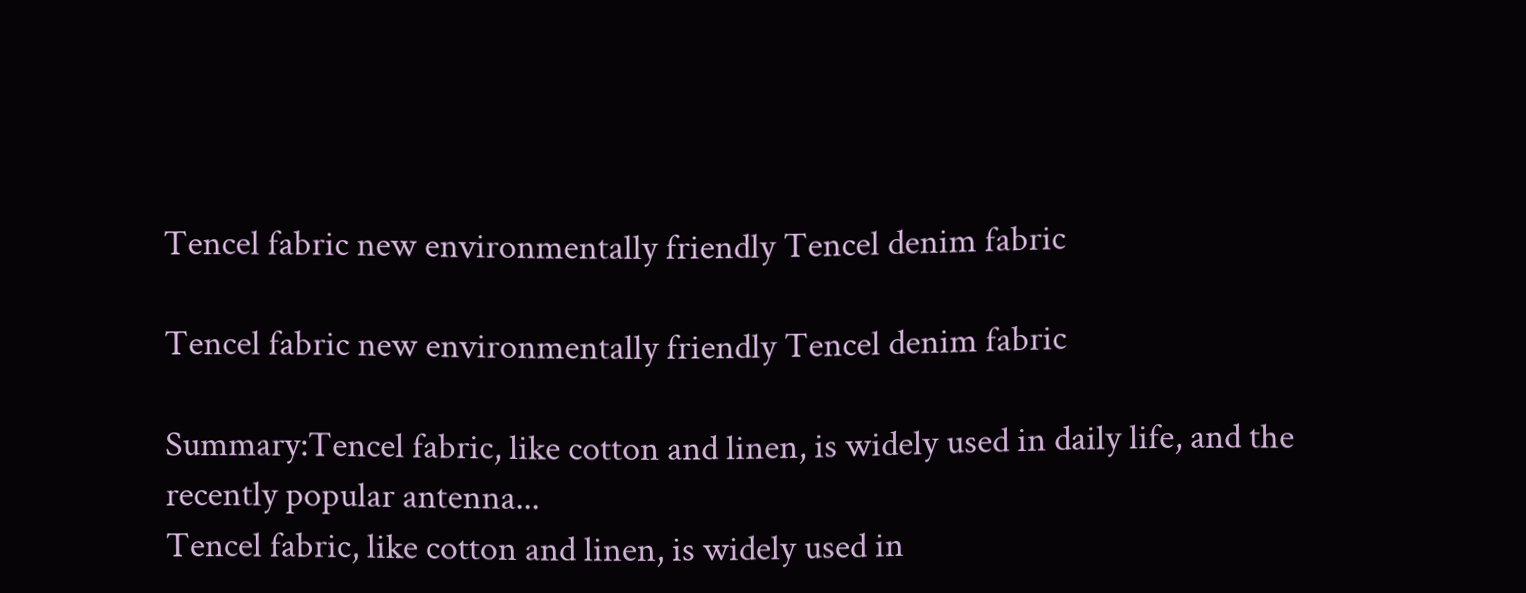Tencel fabric new environmentally friendly Tencel denim fabric

Tencel fabric new environmentally friendly Tencel denim fabric

Summary:Tencel fabric, like cotton and linen, is widely used in daily life, and the recently popular antenna...
Tencel fabric, like cotton and linen, is widely used in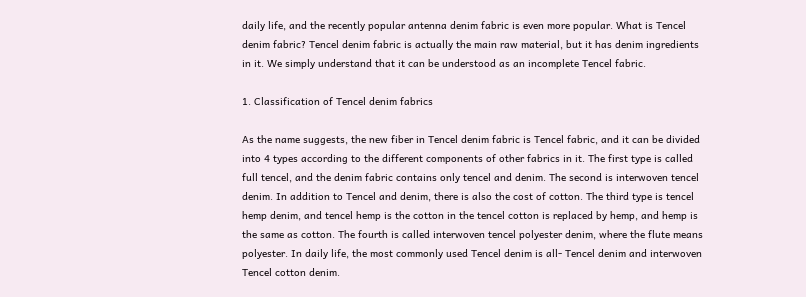daily life, and the recently popular antenna denim fabric is even more popular. What is Tencel denim fabric? Tencel denim fabric is actually the main raw material, but it has denim ingredients in it. We simply understand that it can be understood as an incomplete Tencel fabric.

1. Classification of Tencel denim fabrics

As the name suggests, the new fiber in Tencel denim fabric is Tencel fabric, and it can be divided into 4 types according to the different components of other fabrics in it. The first type is called full tencel, and the denim fabric contains only tencel and denim. The second is interwoven tencel denim. In addition to Tencel and denim, there is also the cost of cotton. The third type is tencel hemp denim, and tencel hemp is the cotton in the tencel cotton is replaced by hemp, and hemp is the same as cotton. The fourth is called interwoven tencel polyester denim, where the flute means polyester. In daily life, the most commonly used Tencel denim is all- Tencel denim and interwoven Tencel cotton denim.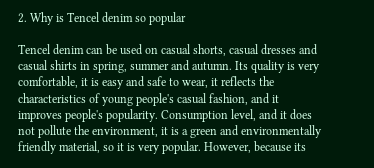2. Why is Tencel denim so popular

Tencel denim can be used on casual shorts, casual dresses and casual shirts in spring, summer and autumn. Its quality is very comfortable, it is easy and safe to wear, it reflects the characteristics of young people's casual fashion, and it improves people's popularity. Consumption level, and it does not pollute the environment, it is a green and environmentally friendly material, so it is very popular. However, because its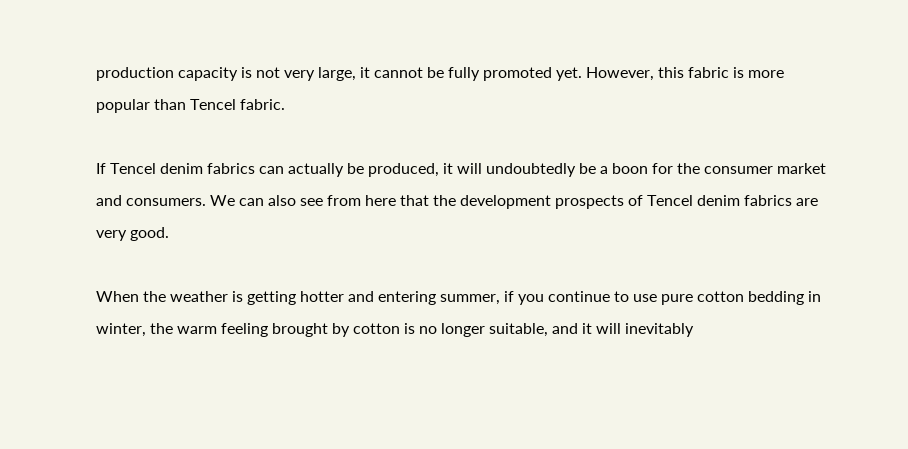production capacity is not very large, it cannot be fully promoted yet. However, this fabric is more popular than Tencel fabric.

If Tencel denim fabrics can actually be produced, it will undoubtedly be a boon for the consumer market and consumers. We can also see from here that the development prospects of Tencel denim fabrics are very good.

When the weather is getting hotter and entering summer, if you continue to use pure cotton bedding in winter, the warm feeling brought by cotton is no longer suitable, and it will inevitably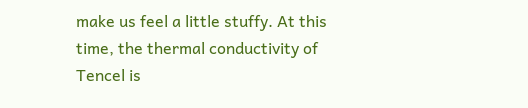make us feel a little stuffy. At this time, the thermal conductivity of Tencel is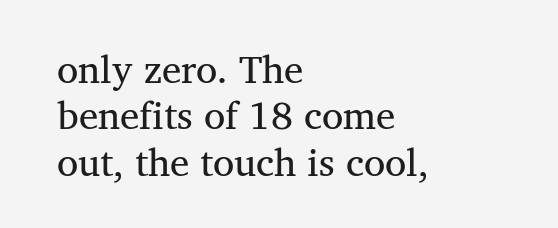only zero. The benefits of 18 come out, the touch is cool,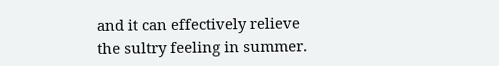and it can effectively relieve the sultry feeling in summer.